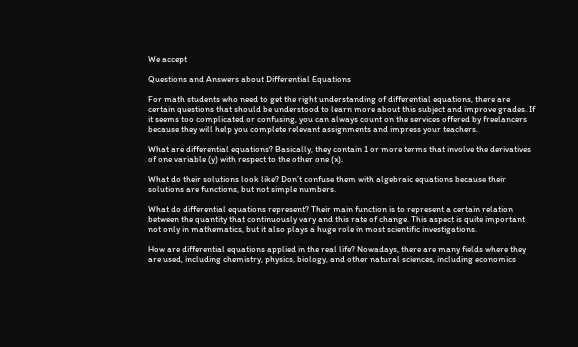We accept

Questions and Answers about Differential Equations

For math students who need to get the right understanding of differential equations, there are certain questions that should be understood to learn more about this subject and improve grades. If it seems too complicated or confusing, you can always count on the services offered by freelancers because they will help you complete relevant assignments and impress your teachers.

What are differential equations? Basically, they contain 1 or more terms that involve the derivatives of one variable (y) with respect to the other one (x).

What do their solutions look like? Don’t confuse them with algebraic equations because their solutions are functions, but not simple numbers.

What do differential equations represent? Their main function is to represent a certain relation between the quantity that continuously vary and this rate of change. This aspect is quite important not only in mathematics, but it also plays a huge role in most scientific investigations.

How are differential equations applied in the real life? Nowadays, there are many fields where they are used, including chemistry, physics, biology, and other natural sciences, including economics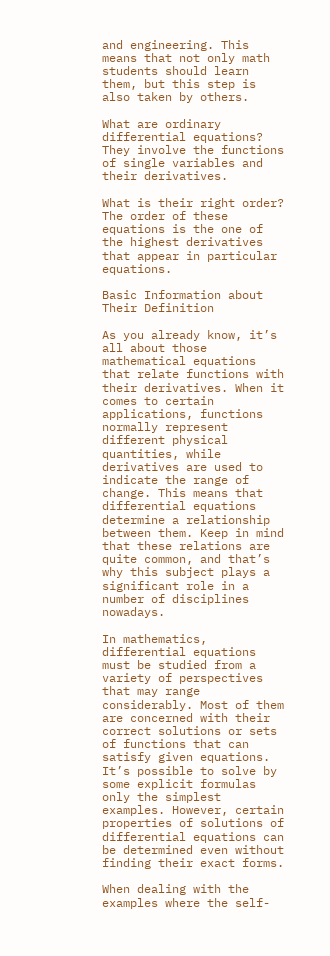and engineering. This means that not only math students should learn them, but this step is also taken by others.

What are ordinary differential equations? They involve the functions of single variables and their derivatives.

What is their right order? The order of these equations is the one of the highest derivatives that appear in particular equations.

Basic Information about Their Definition

As you already know, it’s all about those mathematical equations that relate functions with their derivatives. When it comes to certain applications, functions normally represent different physical quantities, while derivatives are used to indicate the range of change. This means that differential equations determine a relationship between them. Keep in mind that these relations are quite common, and that’s why this subject plays a significant role in a number of disciplines nowadays.

In mathematics, differential equations must be studied from a variety of perspectives that may range considerably. Most of them are concerned with their correct solutions or sets of functions that can satisfy given equations. It’s possible to solve by some explicit formulas only the simplest examples. However, certain properties of solutions of differential equations can be determined even without finding their exact forms.

When dealing with the examples where the self-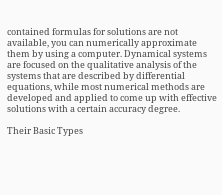contained formulas for solutions are not available, you can numerically approximate them by using a computer. Dynamical systems are focused on the qualitative analysis of the systems that are described by differential equations, while most numerical methods are developed and applied to come up with effective solutions with a certain accuracy degree.

Their Basic Types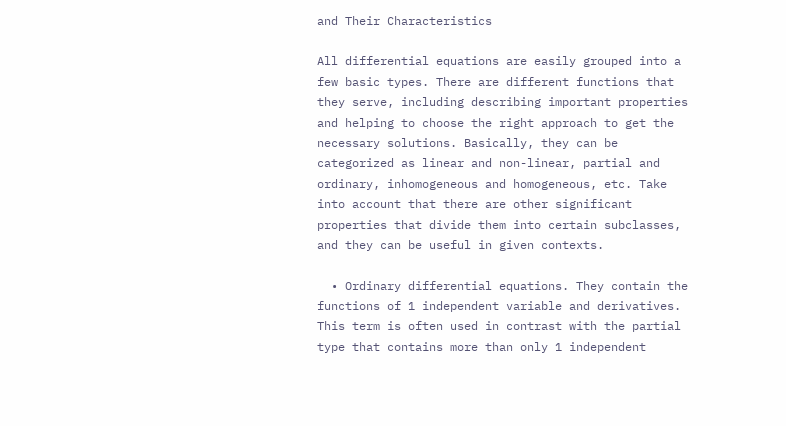and Their Characteristics

All differential equations are easily grouped into a few basic types. There are different functions that they serve, including describing important properties and helping to choose the right approach to get the necessary solutions. Basically, they can be categorized as linear and non-linear, partial and ordinary, inhomogeneous and homogeneous, etc. Take into account that there are other significant properties that divide them into certain subclasses, and they can be useful in given contexts.

  • Ordinary differential equations. They contain the functions of 1 independent variable and derivatives. This term is often used in contrast with the partial type that contains more than only 1 independent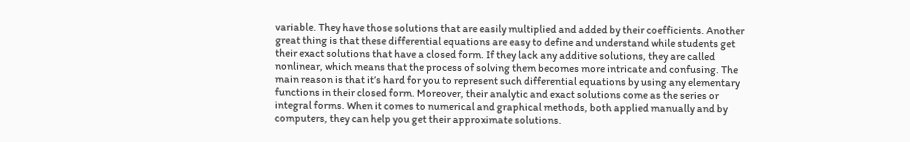variable. They have those solutions that are easily multiplied and added by their coefficients. Another great thing is that these differential equations are easy to define and understand while students get their exact solutions that have a closed form. If they lack any additive solutions, they are called nonlinear, which means that the process of solving them becomes more intricate and confusing. The main reason is that it’s hard for you to represent such differential equations by using any elementary functions in their closed form. Moreover, their analytic and exact solutions come as the series or integral forms. When it comes to numerical and graphical methods, both applied manually and by computers, they can help you get their approximate solutions.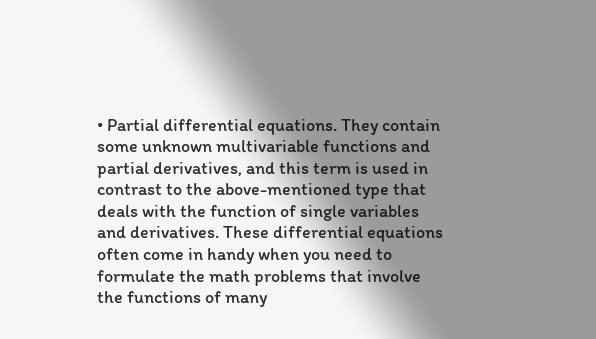• Partial differential equations. They contain some unknown multivariable functions and partial derivatives, and this term is used in contrast to the above-mentioned type that deals with the function of single variables and derivatives. These differential equations often come in handy when you need to formulate the math problems that involve the functions of many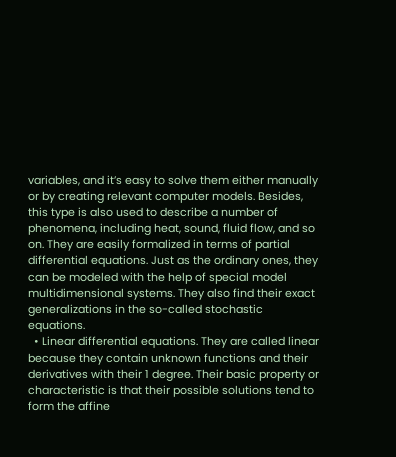variables, and it’s easy to solve them either manually or by creating relevant computer models. Besides, this type is also used to describe a number of phenomena, including heat, sound, fluid flow, and so on. They are easily formalized in terms of partial differential equations. Just as the ordinary ones, they can be modeled with the help of special model multidimensional systems. They also find their exact generalizations in the so-called stochastic equations.
  • Linear differential equations. They are called linear because they contain unknown functions and their derivatives with their 1 degree. Their basic property or characteristic is that their possible solutions tend to form the affine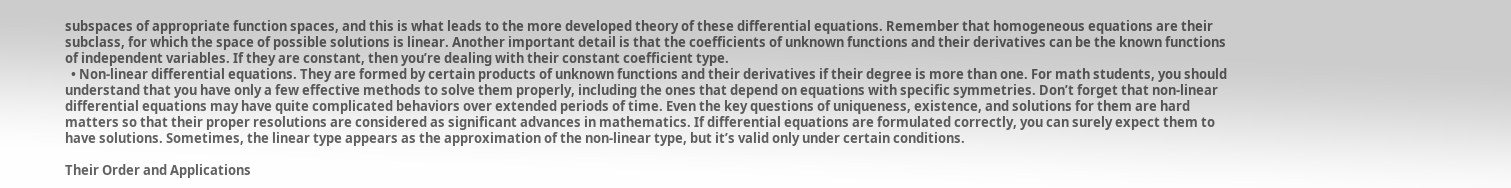subspaces of appropriate function spaces, and this is what leads to the more developed theory of these differential equations. Remember that homogeneous equations are their subclass, for which the space of possible solutions is linear. Another important detail is that the coefficients of unknown functions and their derivatives can be the known functions of independent variables. If they are constant, then you’re dealing with their constant coefficient type.
  • Non-linear differential equations. They are formed by certain products of unknown functions and their derivatives if their degree is more than one. For math students, you should understand that you have only a few effective methods to solve them properly, including the ones that depend on equations with specific symmetries. Don’t forget that non-linear differential equations may have quite complicated behaviors over extended periods of time. Even the key questions of uniqueness, existence, and solutions for them are hard matters so that their proper resolutions are considered as significant advances in mathematics. If differential equations are formulated correctly, you can surely expect them to have solutions. Sometimes, the linear type appears as the approximation of the non-linear type, but it’s valid only under certain conditions.

Their Order and Applications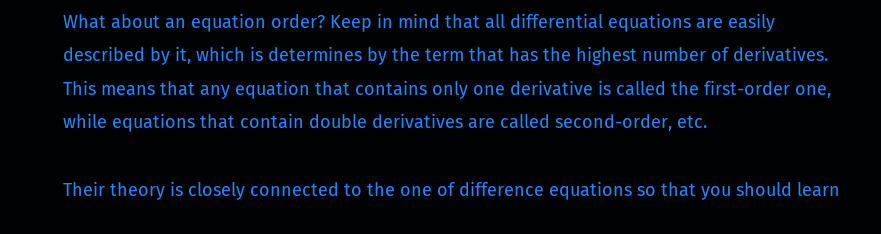What about an equation order? Keep in mind that all differential equations are easily described by it, which is determines by the term that has the highest number of derivatives. This means that any equation that contains only one derivative is called the first-order one, while equations that contain double derivatives are called second-order, etc.

Their theory is closely connected to the one of difference equations so that you should learn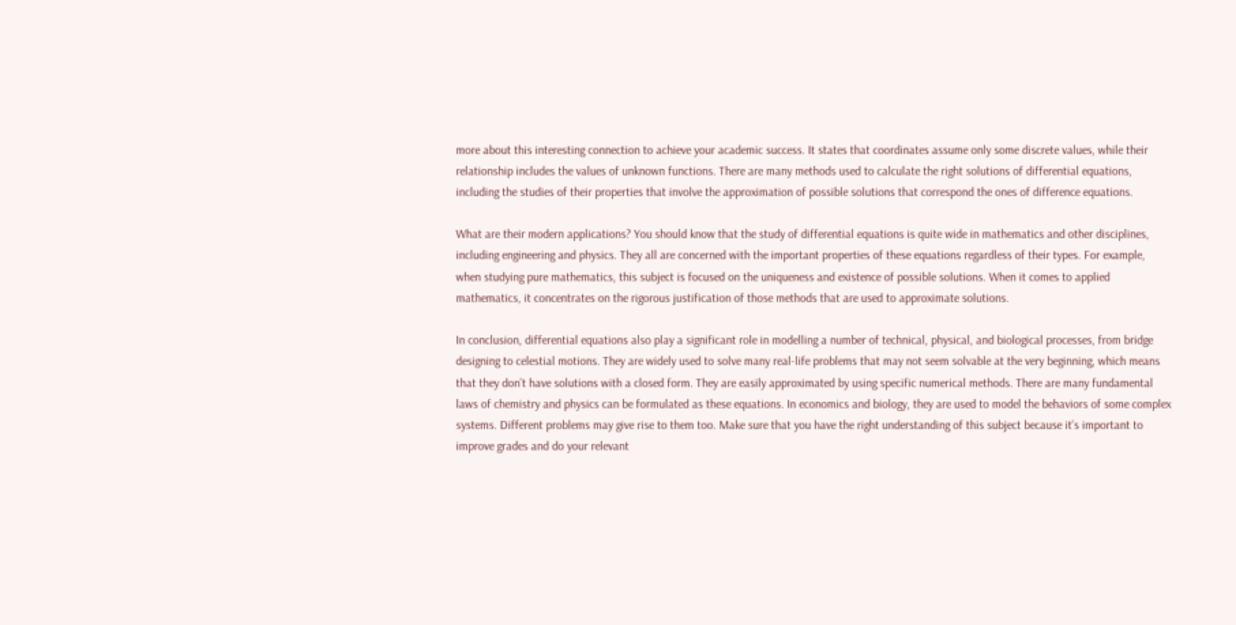more about this interesting connection to achieve your academic success. It states that coordinates assume only some discrete values, while their relationship includes the values of unknown functions. There are many methods used to calculate the right solutions of differential equations, including the studies of their properties that involve the approximation of possible solutions that correspond the ones of difference equations.

What are their modern applications? You should know that the study of differential equations is quite wide in mathematics and other disciplines, including engineering and physics. They all are concerned with the important properties of these equations regardless of their types. For example, when studying pure mathematics, this subject is focused on the uniqueness and existence of possible solutions. When it comes to applied mathematics, it concentrates on the rigorous justification of those methods that are used to approximate solutions.

In conclusion, differential equations also play a significant role in modelling a number of technical, physical, and biological processes, from bridge designing to celestial motions. They are widely used to solve many real-life problems that may not seem solvable at the very beginning, which means that they don’t have solutions with a closed form. They are easily approximated by using specific numerical methods. There are many fundamental laws of chemistry and physics can be formulated as these equations. In economics and biology, they are used to model the behaviors of some complex systems. Different problems may give rise to them too. Make sure that you have the right understanding of this subject because it’s important to improve grades and do your relevant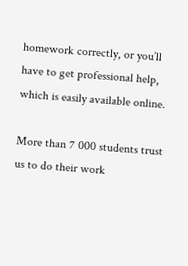homework correctly, or you’ll have to get professional help, which is easily available online.

More than 7 000 students trust us to do their work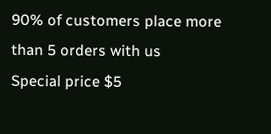90% of customers place more than 5 orders with us
Special price $5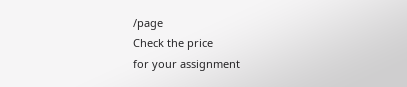/page
Check the price
for your assignment